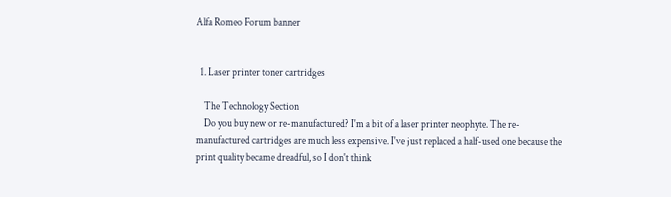Alfa Romeo Forum banner


  1. Laser printer toner cartridges

    The Technology Section
    Do you buy new or re-manufactured? I'm a bit of a laser printer neophyte. The re-manufactured cartridges are much less expensive. I've just replaced a half-used one because the print quality became dreadful, so I don't think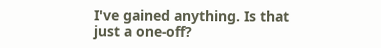I've gained anything. Is that just a one-off?